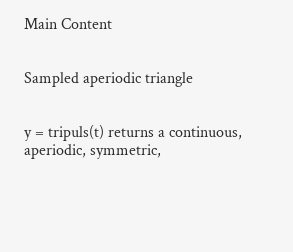Main Content


Sampled aperiodic triangle


y = tripuls(t) returns a continuous, aperiodic, symmetric,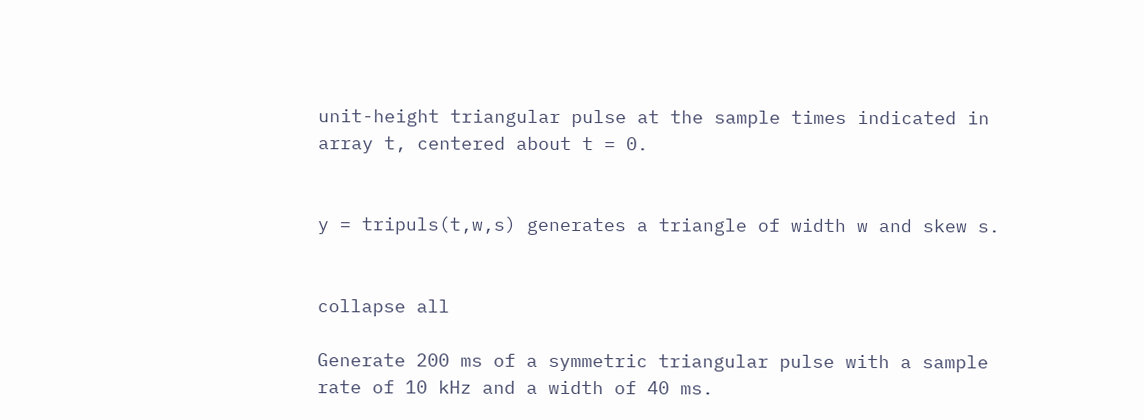unit-height triangular pulse at the sample times indicated in array t, centered about t = 0.


y = tripuls(t,w,s) generates a triangle of width w and skew s.


collapse all

Generate 200 ms of a symmetric triangular pulse with a sample rate of 10 kHz and a width of 40 ms.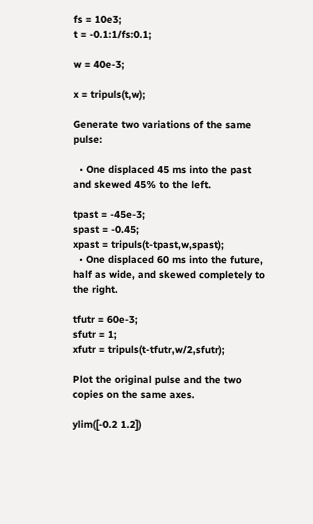fs = 10e3;
t = -0.1:1/fs:0.1;

w = 40e-3;

x = tripuls(t,w);

Generate two variations of the same pulse:

  • One displaced 45 ms into the past and skewed 45% to the left.

tpast = -45e-3;
spast = -0.45;
xpast = tripuls(t-tpast,w,spast);
  • One displaced 60 ms into the future, half as wide, and skewed completely to the right.

tfutr = 60e-3;
sfutr = 1;
xfutr = tripuls(t-tfutr,w/2,sfutr);

Plot the original pulse and the two copies on the same axes.

ylim([-0.2 1.2])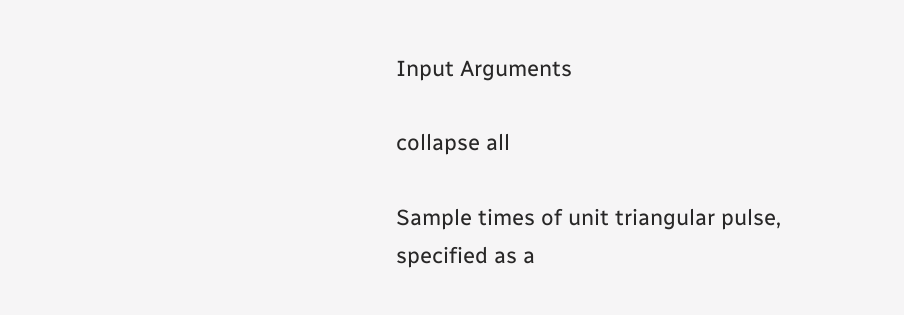Input Arguments

collapse all

Sample times of unit triangular pulse, specified as a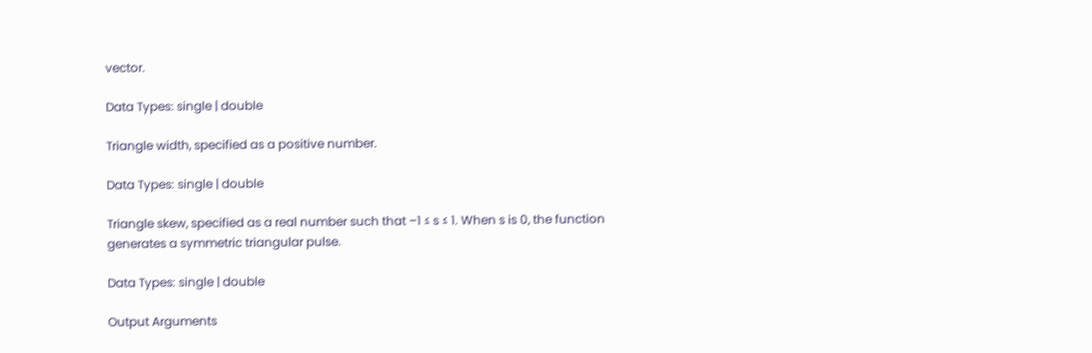vector.

Data Types: single | double

Triangle width, specified as a positive number.

Data Types: single | double

Triangle skew, specified as a real number such that –1 ≤ s ≤ 1. When s is 0, the function generates a symmetric triangular pulse.

Data Types: single | double

Output Arguments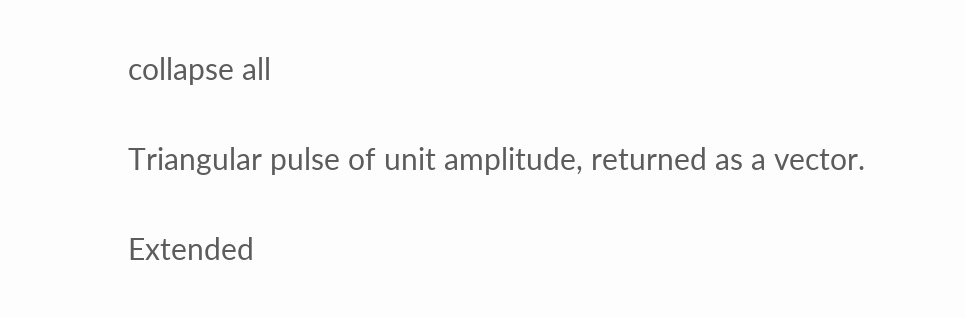collapse all

Triangular pulse of unit amplitude, returned as a vector.

Extended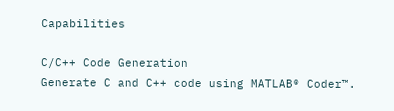Capabilities

C/C++ Code Generation
Generate C and C++ code using MATLAB® Coder™.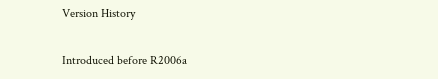Version History

Introduced before R2006a